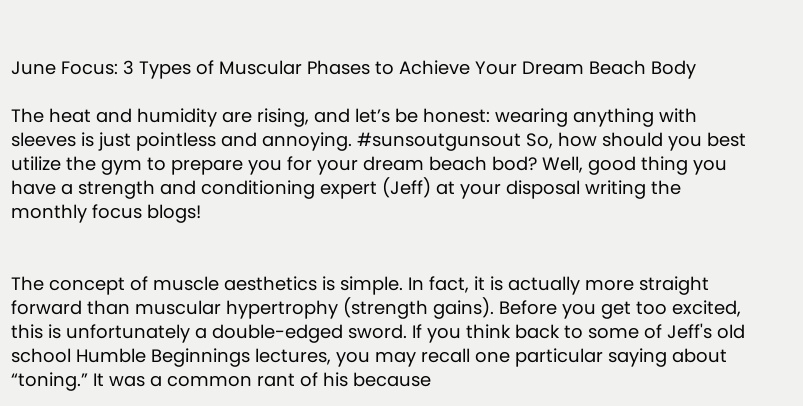June Focus: 3 Types of Muscular Phases to Achieve Your Dream Beach Body

The heat and humidity are rising, and let’s be honest: wearing anything with sleeves is just pointless and annoying. #sunsoutgunsout So, how should you best utilize the gym to prepare you for your dream beach bod? Well, good thing you have a strength and conditioning expert (Jeff) at your disposal writing the monthly focus blogs!


The concept of muscle aesthetics is simple. In fact, it is actually more straight forward than muscular hypertrophy (strength gains). Before you get too excited, this is unfortunately a double-edged sword. If you think back to some of Jeff's old school Humble Beginnings lectures, you may recall one particular saying about “toning.” It was a common rant of his because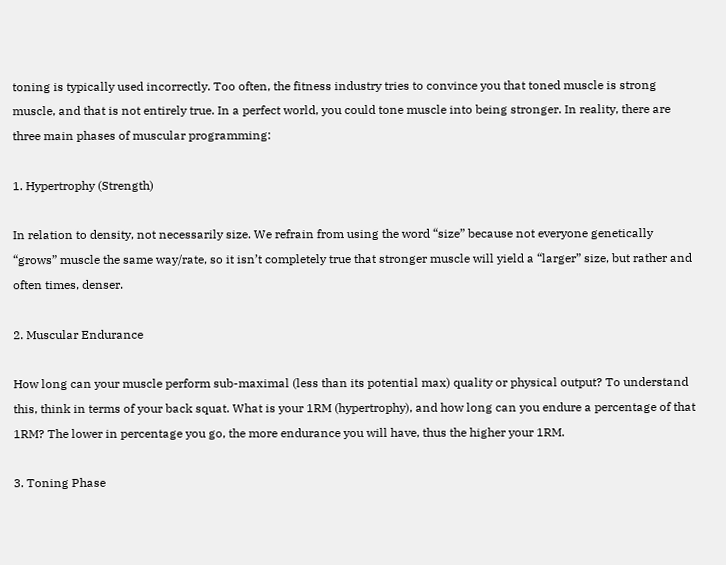toning is typically used incorrectly. Too often, the fitness industry tries to convince you that toned muscle is strong muscle, and that is not entirely true. In a perfect world, you could tone muscle into being stronger. In reality, there are three main phases of muscular programming:

1. Hypertrophy (Strength)

In relation to density, not necessarily size. We refrain from using the word “size” because not everyone genetically “grows” muscle the same way/rate, so it isn’t completely true that stronger muscle will yield a “larger” size, but rather and often times, denser.

2. Muscular Endurance

How long can your muscle perform sub-maximal (less than its potential max) quality or physical output? To understand this, think in terms of your back squat. What is your 1RM (hypertrophy), and how long can you endure a percentage of that 1RM? The lower in percentage you go, the more endurance you will have, thus the higher your 1RM.

3. Toning Phase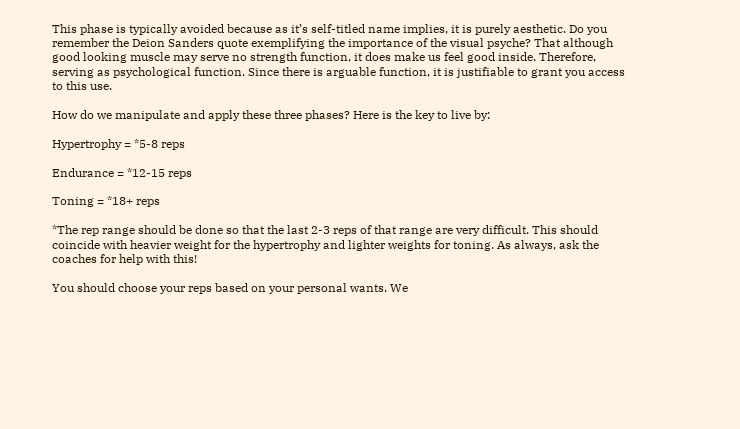This phase is typically avoided because as it’s self-titled name implies, it is purely aesthetic. Do you remember the Deion Sanders quote exemplifying the importance of the visual psyche? That although good looking muscle may serve no strength function, it does make us feel good inside. Therefore, serving as psychological function. Since there is arguable function, it is justifiable to grant you access to this use.

How do we manipulate and apply these three phases? Here is the key to live by:

Hypertrophy = *5-8 reps

Endurance = *12-15 reps

Toning = *18+ reps

*The rep range should be done so that the last 2-3 reps of that range are very difficult. This should coincide with heavier weight for the hypertrophy and lighter weights for toning. As always, ask the coaches for help with this!

You should choose your reps based on your personal wants. We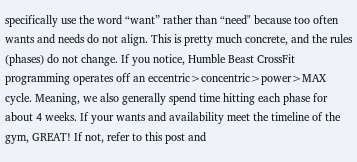specifically use the word “want” rather than “need" because too often wants and needs do not align. This is pretty much concrete, and the rules (phases) do not change. If you notice, Humble Beast CrossFit programming operates off an eccentric>concentric>power>MAX cycle. Meaning, we also generally spend time hitting each phase for about 4 weeks. If your wants and availability meet the timeline of the gym, GREAT! If not, refer to this post and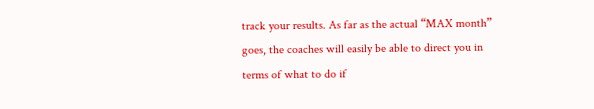track your results. As far as the actual “MAX month” goes, the coaches will easily be able to direct you in terms of what to do if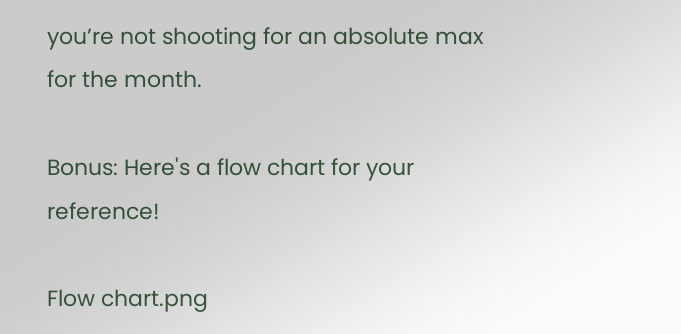you’re not shooting for an absolute max for the month.

Bonus: Here's a flow chart for your reference!

Flow chart.png